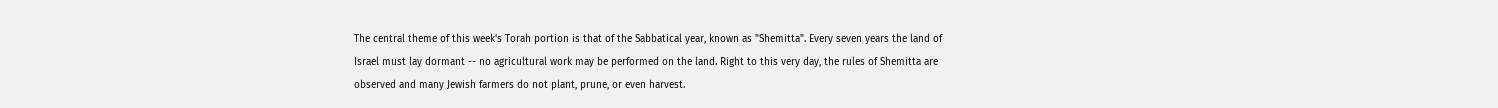The central theme of this week's Torah portion is that of the Sabbatical year, known as "Shemitta". Every seven years the land of Israel must lay dormant -- no agricultural work may be performed on the land. Right to this very day, the rules of Shemitta are observed and many Jewish farmers do not plant, prune, or even harvest.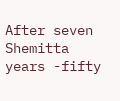After seven Shemitta years -fifty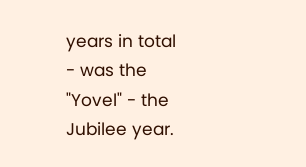years in total - was the "Yovel" - the Jubilee year.